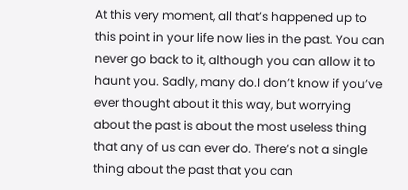At this very moment, all that’s happened up to this point in your life now lies in the past. You can never go back to it, although you can allow it to haunt you. Sadly, many do.I don’t know if you’ve ever thought about it this way, but worrying about the past is about the most useless thing that any of us can ever do. There’s not a single thing about the past that you can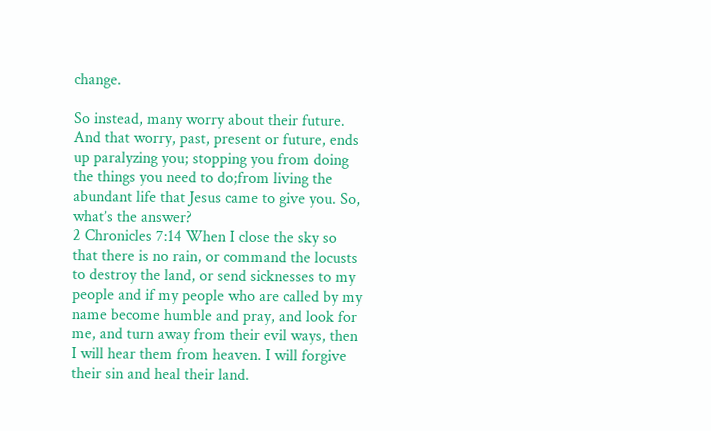change.

So instead, many worry about their future. And that worry, past, present or future, ends up paralyzing you; stopping you from doing the things you need to do;from living the abundant life that Jesus came to give you. So, what’s the answer?
2 Chronicles 7:14 When I close the sky so that there is no rain, or command the locusts to destroy the land, or send sicknesses to my people and if my people who are called by my name become humble and pray, and look for me, and turn away from their evil ways, then I will hear them from heaven. I will forgive their sin and heal their land.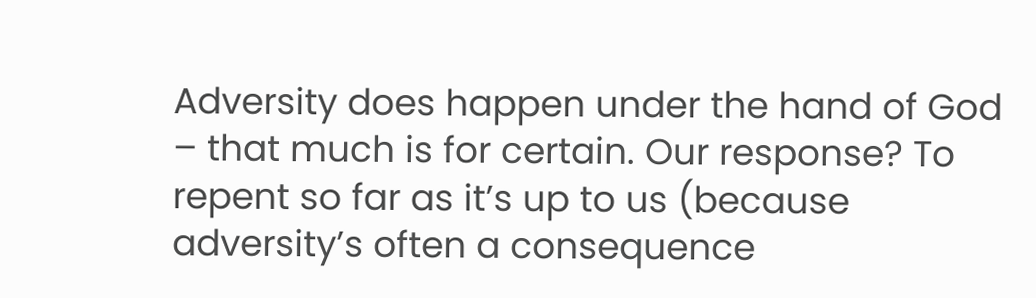Adversity does happen under the hand of God – that much is for certain. Our response? To repent so far as it’s up to us (because adversity’s often a consequence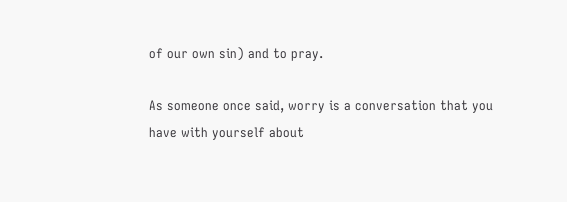of our own sin) and to pray.

As someone once said, worry is a conversation that you have with yourself about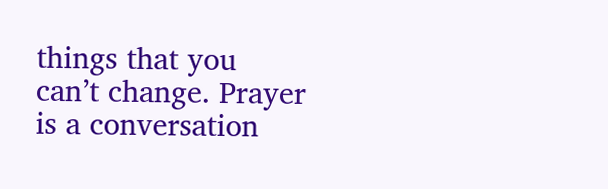things that you can’t change. Prayer is a conversation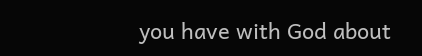you have with God about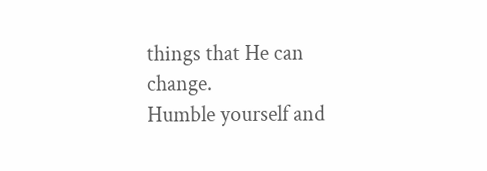things that He can change.
Humble yourself and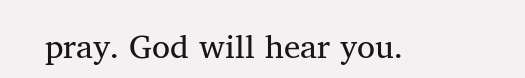pray. God will hear you.